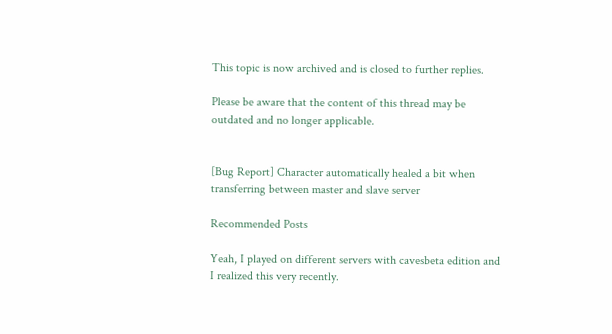This topic is now archived and is closed to further replies.

Please be aware that the content of this thread may be outdated and no longer applicable.


[Bug Report] Character automatically healed a bit when transferring between master and slave server

Recommended Posts

Yeah, I played on different servers with cavesbeta edition and I realized this very recently.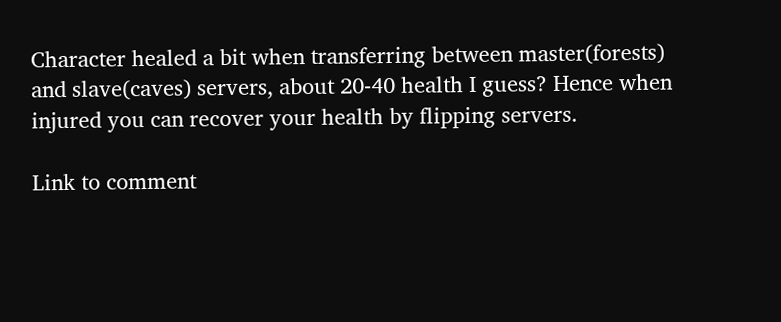Character healed a bit when transferring between master(forests) and slave(caves) servers, about 20-40 health I guess? Hence when injured you can recover your health by flipping servers.

Link to comment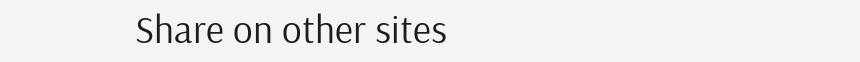Share on other sites